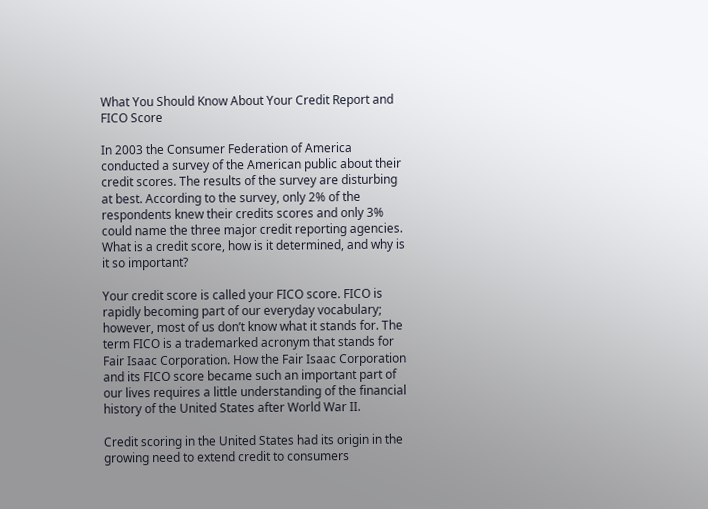What You Should Know About Your Credit Report and FICO Score

In 2003 the Consumer Federation of America conducted a survey of the American public about their credit scores. The results of the survey are disturbing at best. According to the survey, only 2% of the respondents knew their credits scores and only 3% could name the three major credit reporting agencies. What is a credit score, how is it determined, and why is it so important?

Your credit score is called your FICO score. FICO is rapidly becoming part of our everyday vocabulary; however, most of us don’t know what it stands for. The term FICO is a trademarked acronym that stands for Fair Isaac Corporation. How the Fair Isaac Corporation and its FICO score became such an important part of our lives requires a little understanding of the financial history of the United States after World War II.

Credit scoring in the United States had its origin in the growing need to extend credit to consumers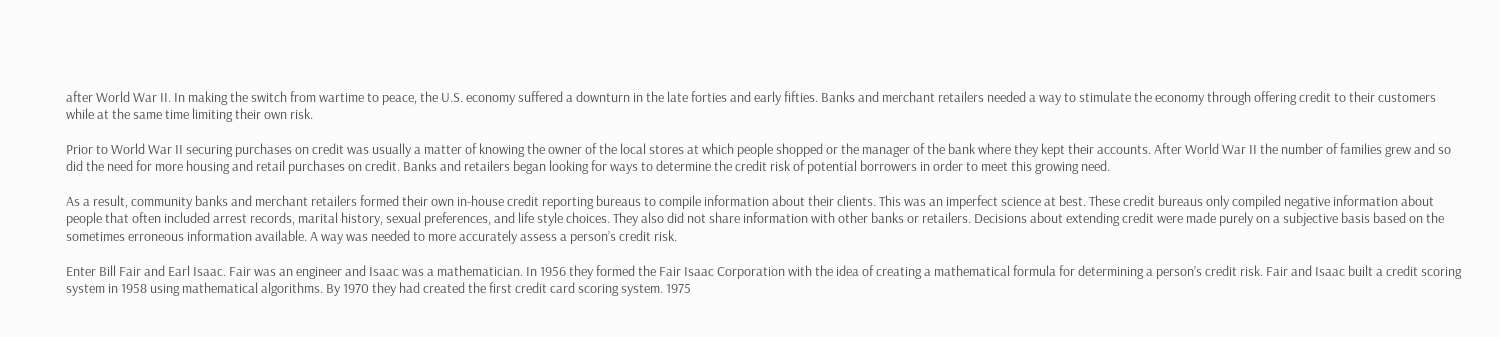after World War II. In making the switch from wartime to peace, the U.S. economy suffered a downturn in the late forties and early fifties. Banks and merchant retailers needed a way to stimulate the economy through offering credit to their customers while at the same time limiting their own risk.

Prior to World War II securing purchases on credit was usually a matter of knowing the owner of the local stores at which people shopped or the manager of the bank where they kept their accounts. After World War II the number of families grew and so did the need for more housing and retail purchases on credit. Banks and retailers began looking for ways to determine the credit risk of potential borrowers in order to meet this growing need.

As a result, community banks and merchant retailers formed their own in-house credit reporting bureaus to compile information about their clients. This was an imperfect science at best. These credit bureaus only compiled negative information about people that often included arrest records, marital history, sexual preferences, and life style choices. They also did not share information with other banks or retailers. Decisions about extending credit were made purely on a subjective basis based on the sometimes erroneous information available. A way was needed to more accurately assess a person’s credit risk.

Enter Bill Fair and Earl Isaac. Fair was an engineer and Isaac was a mathematician. In 1956 they formed the Fair Isaac Corporation with the idea of creating a mathematical formula for determining a person’s credit risk. Fair and Isaac built a credit scoring system in 1958 using mathematical algorithms. By 1970 they had created the first credit card scoring system. 1975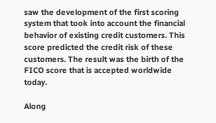saw the development of the first scoring system that took into account the financial behavior of existing credit customers. This score predicted the credit risk of these customers. The result was the birth of the FICO score that is accepted worldwide today.

Along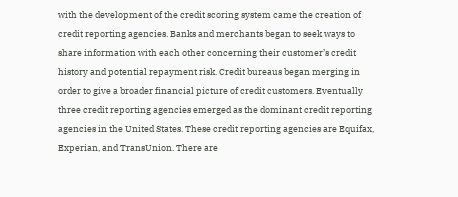with the development of the credit scoring system came the creation of credit reporting agencies. Banks and merchants began to seek ways to share information with each other concerning their customer’s credit history and potential repayment risk. Credit bureaus began merging in order to give a broader financial picture of credit customers. Eventually three credit reporting agencies emerged as the dominant credit reporting agencies in the United States. These credit reporting agencies are Equifax, Experian, and TransUnion. There are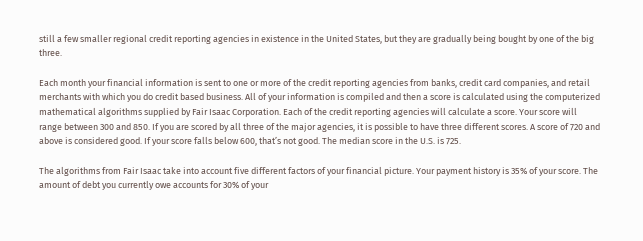still a few smaller regional credit reporting agencies in existence in the United States, but they are gradually being bought by one of the big three.

Each month your financial information is sent to one or more of the credit reporting agencies from banks, credit card companies, and retail merchants with which you do credit based business. All of your information is compiled and then a score is calculated using the computerized mathematical algorithms supplied by Fair Isaac Corporation. Each of the credit reporting agencies will calculate a score. Your score will range between 300 and 850. If you are scored by all three of the major agencies, it is possible to have three different scores. A score of 720 and above is considered good. If your score falls below 600, that’s not good. The median score in the U.S. is 725.

The algorithms from Fair Isaac take into account five different factors of your financial picture. Your payment history is 35% of your score. The amount of debt you currently owe accounts for 30% of your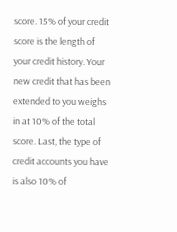score. 15% of your credit score is the length of your credit history. Your new credit that has been extended to you weighs in at 10% of the total score. Last, the type of credit accounts you have is also 10% of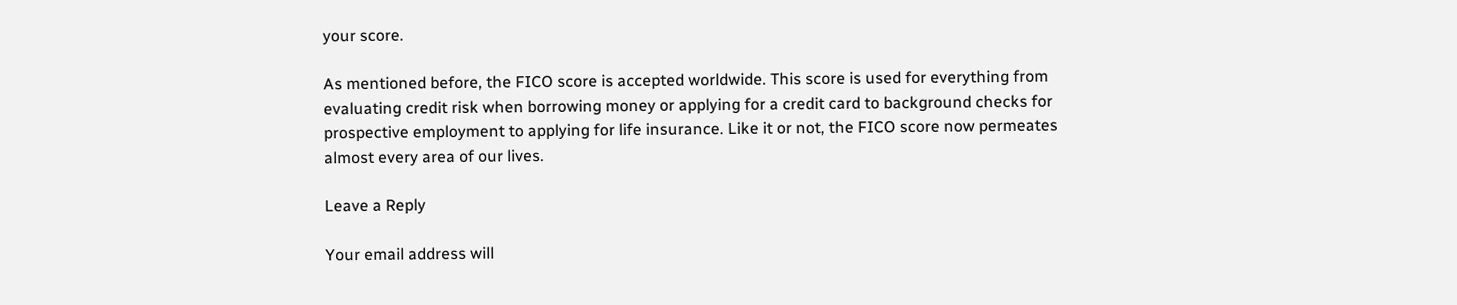your score.

As mentioned before, the FICO score is accepted worldwide. This score is used for everything from evaluating credit risk when borrowing money or applying for a credit card to background checks for prospective employment to applying for life insurance. Like it or not, the FICO score now permeates almost every area of our lives.

Leave a Reply

Your email address will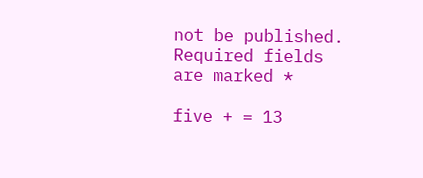not be published. Required fields are marked *

five + = 13